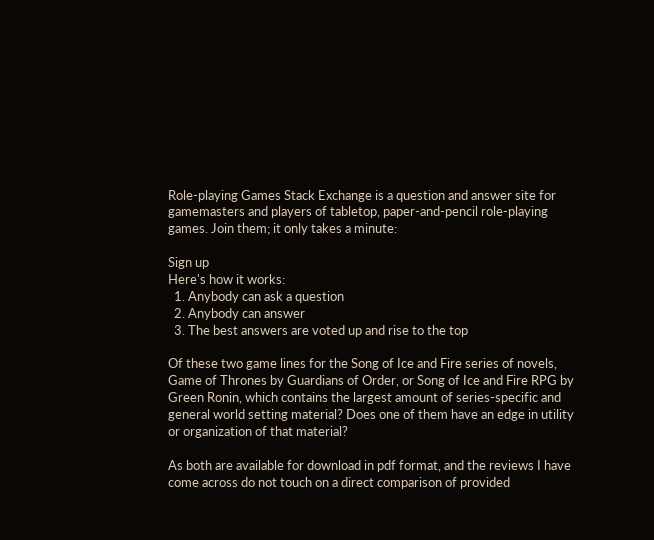Role-playing Games Stack Exchange is a question and answer site for gamemasters and players of tabletop, paper-and-pencil role-playing games. Join them; it only takes a minute:

Sign up
Here's how it works:
  1. Anybody can ask a question
  2. Anybody can answer
  3. The best answers are voted up and rise to the top

Of these two game lines for the Song of Ice and Fire series of novels, Game of Thrones by Guardians of Order, or Song of Ice and Fire RPG by Green Ronin, which contains the largest amount of series-specific and general world setting material? Does one of them have an edge in utility or organization of that material?

As both are available for download in pdf format, and the reviews I have come across do not touch on a direct comparison of provided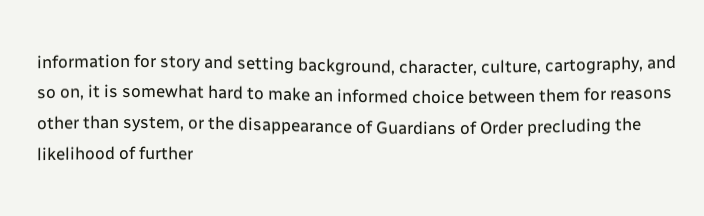information for story and setting background, character, culture, cartography, and so on, it is somewhat hard to make an informed choice between them for reasons other than system, or the disappearance of Guardians of Order precluding the likelihood of further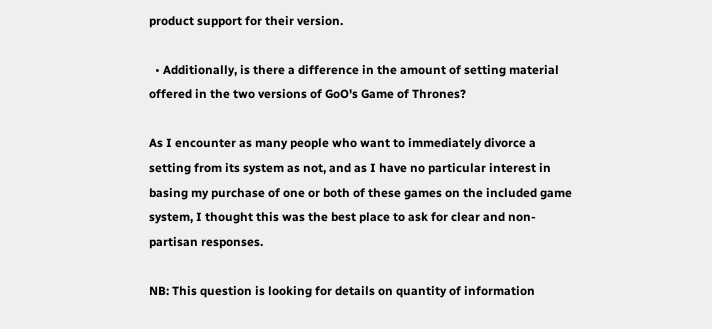product support for their version.

  • Additionally, is there a difference in the amount of setting material offered in the two versions of GoO's Game of Thrones?

As I encounter as many people who want to immediately divorce a setting from its system as not, and as I have no particular interest in basing my purchase of one or both of these games on the included game system, I thought this was the best place to ask for clear and non-partisan responses.

NB: This question is looking for details on quantity of information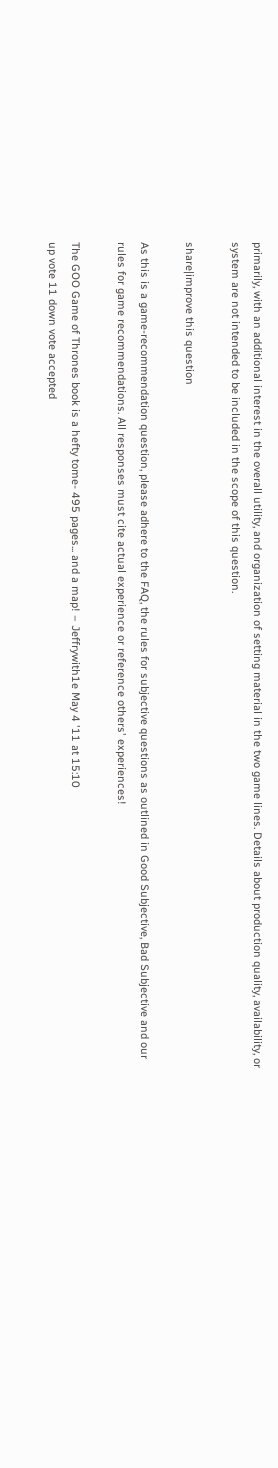primarily, with an additional interest in the overall utility, and organization of setting material in the two game lines. Details about production quality, availability, or system are not intended to be included in the scope of this question.

share|improve this question

As this is a game-recommendation question, please adhere to the FAQ, the rules for subjective questions as outlined in Good Subjective, Bad Subjective and our rules for game recommendations. All responses must cite actual experience or reference others' experiences!

The GOO Game of Thrones book is a hefty tome- 495 pages... and a map! – Jeffrywith1e May 4 '11 at 15:10
up vote 11 down vote accepted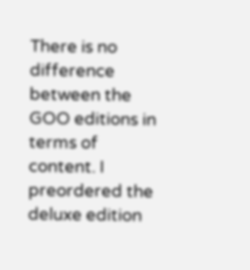There is no difference between the GOO editions in terms of content. I preordered the deluxe edition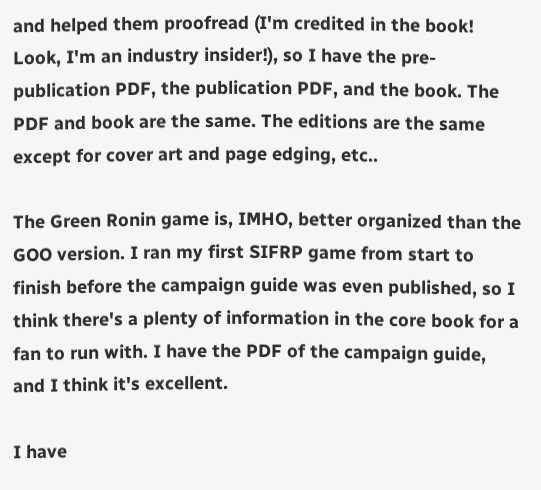and helped them proofread (I'm credited in the book! Look, I'm an industry insider!), so I have the pre-publication PDF, the publication PDF, and the book. The PDF and book are the same. The editions are the same except for cover art and page edging, etc..

The Green Ronin game is, IMHO, better organized than the GOO version. I ran my first SIFRP game from start to finish before the campaign guide was even published, so I think there's a plenty of information in the core book for a fan to run with. I have the PDF of the campaign guide, and I think it's excellent.

I have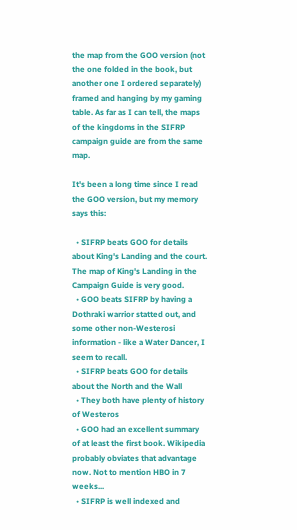the map from the GOO version (not the one folded in the book, but another one I ordered separately) framed and hanging by my gaming table. As far as I can tell, the maps of the kingdoms in the SIFRP campaign guide are from the same map.

It's been a long time since I read the GOO version, but my memory says this:

  • SIFRP beats GOO for details about King's Landing and the court. The map of King's Landing in the Campaign Guide is very good.
  • GOO beats SIFRP by having a Dothraki warrior statted out, and some other non-Westerosi information - like a Water Dancer, I seem to recall.
  • SIFRP beats GOO for details about the North and the Wall
  • They both have plenty of history of Westeros
  • GOO had an excellent summary of at least the first book. Wikipedia probably obviates that advantage now. Not to mention HBO in 7 weeks...
  • SIFRP is well indexed and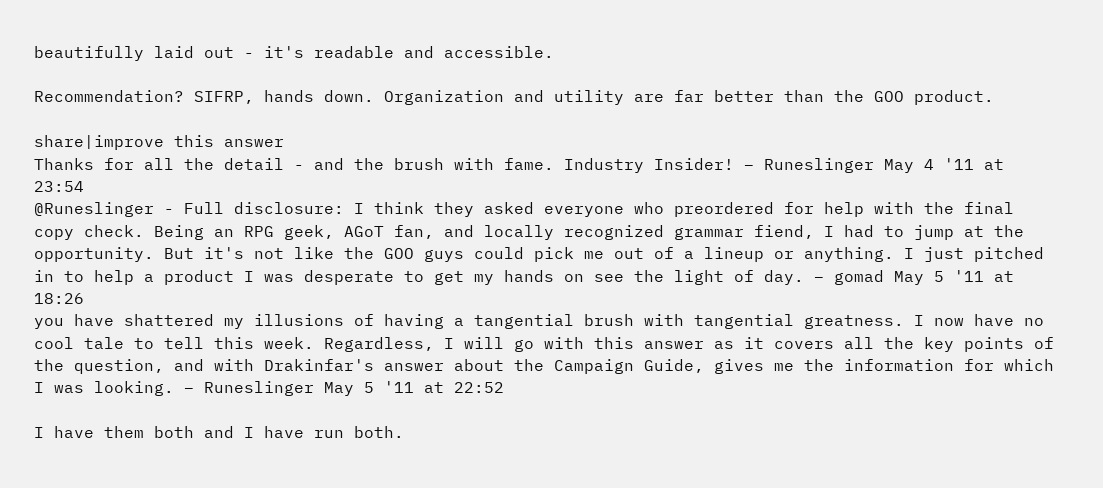beautifully laid out - it's readable and accessible.

Recommendation? SIFRP, hands down. Organization and utility are far better than the GOO product.

share|improve this answer
Thanks for all the detail - and the brush with fame. Industry Insider! – Runeslinger May 4 '11 at 23:54
@Runeslinger - Full disclosure: I think they asked everyone who preordered for help with the final copy check. Being an RPG geek, AGoT fan, and locally recognized grammar fiend, I had to jump at the opportunity. But it's not like the GOO guys could pick me out of a lineup or anything. I just pitched in to help a product I was desperate to get my hands on see the light of day. – gomad May 5 '11 at 18:26
you have shattered my illusions of having a tangential brush with tangential greatness. I now have no cool tale to tell this week. Regardless, I will go with this answer as it covers all the key points of the question, and with Drakinfar's answer about the Campaign Guide, gives me the information for which I was looking. – Runeslinger May 5 '11 at 22:52

I have them both and I have run both.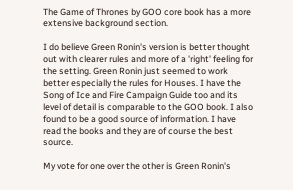The Game of Thrones by GOO core book has a more extensive background section.

I do believe Green Ronin's version is better thought out with clearer rules and more of a 'right' feeling for the setting. Green Ronin just seemed to work better especially the rules for Houses. I have the Song of Ice and Fire Campaign Guide too and its level of detail is comparable to the GOO book. I also found to be a good source of information. I have read the books and they are of course the best source.

My vote for one over the other is Green Ronin's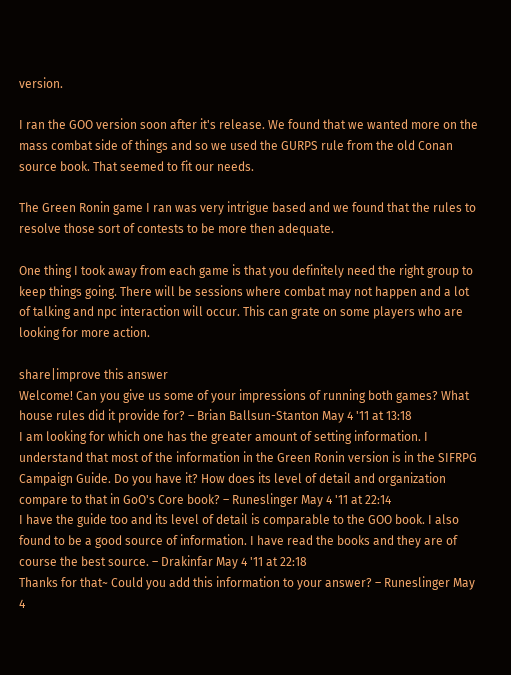version.

I ran the GOO version soon after it's release. We found that we wanted more on the mass combat side of things and so we used the GURPS rule from the old Conan source book. That seemed to fit our needs.

The Green Ronin game I ran was very intrigue based and we found that the rules to resolve those sort of contests to be more then adequate.

One thing I took away from each game is that you definitely need the right group to keep things going. There will be sessions where combat may not happen and a lot of talking and npc interaction will occur. This can grate on some players who are looking for more action.

share|improve this answer
Welcome! Can you give us some of your impressions of running both games? What house rules did it provide for? – Brian Ballsun-Stanton May 4 '11 at 13:18
I am looking for which one has the greater amount of setting information. I understand that most of the information in the Green Ronin version is in the SIFRPG Campaign Guide. Do you have it? How does its level of detail and organization compare to that in GoO's Core book? – Runeslinger May 4 '11 at 22:14
I have the guide too and its level of detail is comparable to the GOO book. I also found to be a good source of information. I have read the books and they are of course the best source. – Drakinfar May 4 '11 at 22:18
Thanks for that~ Could you add this information to your answer? – Runeslinger May 4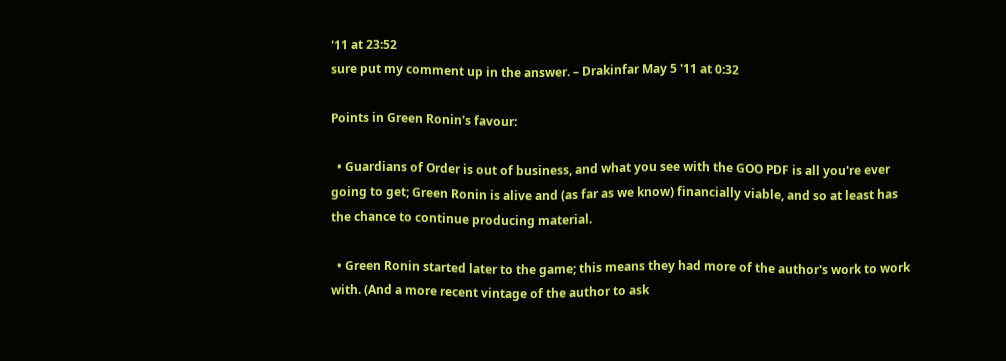'11 at 23:52
sure put my comment up in the answer. – Drakinfar May 5 '11 at 0:32

Points in Green Ronin's favour:

  • Guardians of Order is out of business, and what you see with the GOO PDF is all you're ever going to get; Green Ronin is alive and (as far as we know) financially viable, and so at least has the chance to continue producing material.

  • Green Ronin started later to the game; this means they had more of the author's work to work with. (And a more recent vintage of the author to ask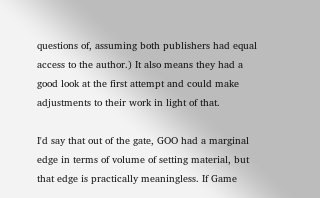questions of, assuming both publishers had equal access to the author.) It also means they had a good look at the first attempt and could make adjustments to their work in light of that.

I'd say that out of the gate, GOO had a marginal edge in terms of volume of setting material, but that edge is practically meaningless. If Game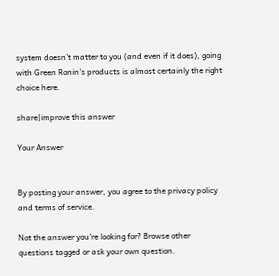system doesn't matter to you (and even if it does), going with Green Ronin's products is almost certainly the right choice here.

share|improve this answer

Your Answer


By posting your answer, you agree to the privacy policy and terms of service.

Not the answer you're looking for? Browse other questions tagged or ask your own question.